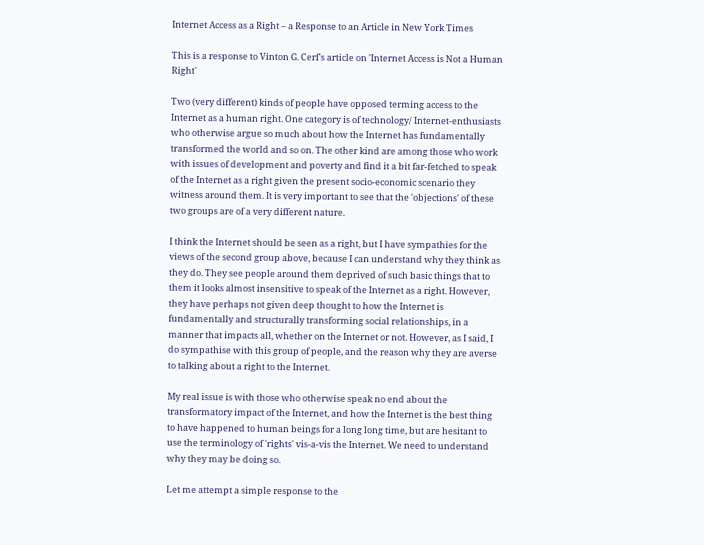Internet Access as a Right – a Response to an Article in New York Times

This is a response to Vinton G. Cerf's article on 'Internet Access is Not a Human Right'

Two (very different) kinds of people have opposed terming access to the Internet as a human right. One category is of technology/ Internet-enthusiasts who otherwise argue so much about how the Internet has fundamentally transformed the world and so on. The other kind are among those who work with issues of development and poverty and find it a bit far-fetched to speak of the Internet as a right given the present socio-economic scenario they witness around them. It is very important to see that the 'objections' of these two groups are of a very different nature.

I think the Internet should be seen as a right, but I have sympathies for the views of the second group above, because I can understand why they think as they do. They see people around them deprived of such basic things that to them it looks almost insensitive to speak of the Internet as a right. However, they have perhaps not given deep thought to how the Internet is fundamentally and structurally transforming social relationships, in a manner that impacts all, whether on the Internet or not. However, as I said, I do sympathise with this group of people, and the reason why they are averse to talking about a right to the Internet.

My real issue is with those who otherwise speak no end about the transformatory impact of the Internet, and how the Internet is the best thing to have happened to human beings for a long long time, but are hesitant to use the terminology of 'rights' vis-a-vis the Internet. We need to understand why they may be doing so.

Let me attempt a simple response to the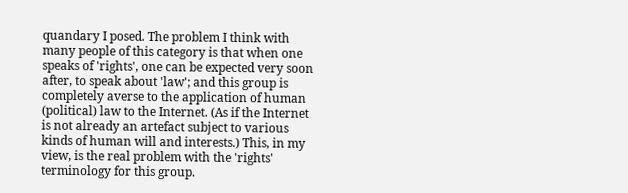quandary I posed. The problem I think with many people of this category is that when one speaks of 'rights', one can be expected very soon after, to speak about 'law'; and this group is completely averse to the application of human (political) law to the Internet. (As if the Internet is not already an artefact subject to various kinds of human will and interests.) This, in my view, is the real problem with the 'rights' terminology for this group.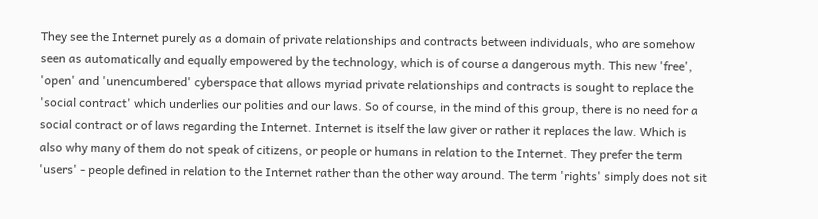They see the Internet purely as a domain of private relationships and contracts between individuals, who are somehow seen as automatically and equally empowered by the technology, which is of course a dangerous myth. This new 'free', 'open' and 'unencumbered' cyberspace that allows myriad private relationships and contracts is sought to replace the 'social contract' which underlies our polities and our laws. So of course, in the mind of this group, there is no need for a social contract or of laws regarding the Internet. Internet is itself the law giver or rather it replaces the law. Which is also why many of them do not speak of citizens, or people or humans in relation to the Internet. They prefer the term 'users' - people defined in relation to the Internet rather than the other way around. The term 'rights' simply does not sit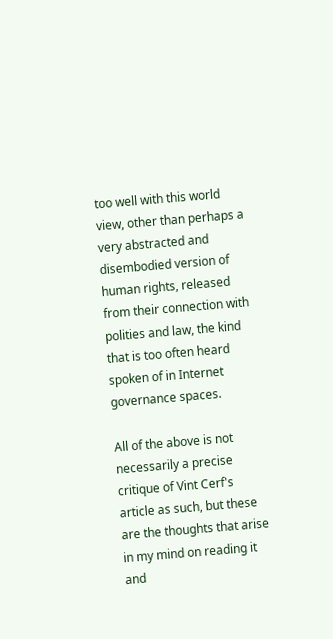too well with this world view, other than perhaps a very abstracted and disembodied version of human rights, released from their connection with polities and law, the kind that is too often heard spoken of in Internet governance spaces.

All of the above is not necessarily a precise critique of Vint Cerf's article as such, but these are the thoughts that arise in my mind on reading it and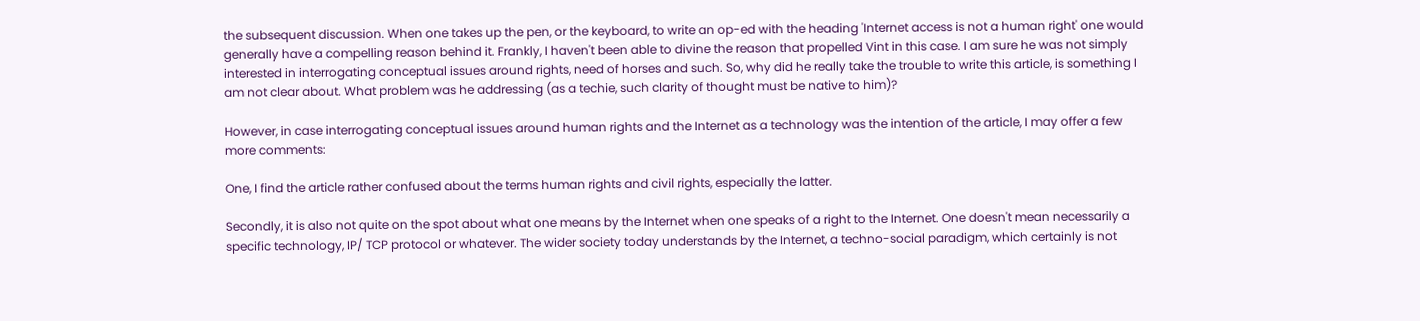the subsequent discussion. When one takes up the pen, or the keyboard, to write an op-ed with the heading 'Internet access is not a human right' one would generally have a compelling reason behind it. Frankly, I haven't been able to divine the reason that propelled Vint in this case. I am sure he was not simply interested in interrogating conceptual issues around rights, need of horses and such. So, why did he really take the trouble to write this article, is something I am not clear about. What problem was he addressing (as a techie, such clarity of thought must be native to him)?

However, in case interrogating conceptual issues around human rights and the Internet as a technology was the intention of the article, I may offer a few more comments:

One, I find the article rather confused about the terms human rights and civil rights, especially the latter.

Secondly, it is also not quite on the spot about what one means by the Internet when one speaks of a right to the Internet. One doesn't mean necessarily a specific technology, IP/ TCP protocol or whatever. The wider society today understands by the Internet, a techno-social paradigm, which certainly is not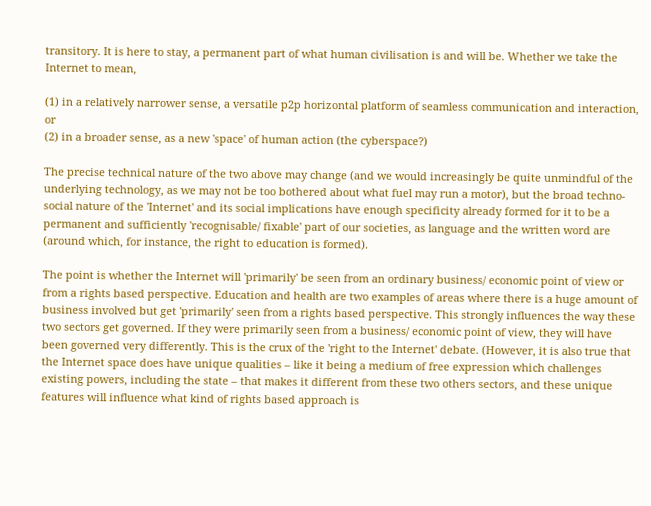transitory. It is here to stay, a permanent part of what human civilisation is and will be. Whether we take the Internet to mean,

(1) in a relatively narrower sense, a versatile p2p horizontal platform of seamless communication and interaction, or
(2) in a broader sense, as a new 'space' of human action (the cyberspace?)

The precise technical nature of the two above may change (and we would increasingly be quite unmindful of the underlying technology, as we may not be too bothered about what fuel may run a motor), but the broad techno-social nature of the 'Internet' and its social implications have enough specificity already formed for it to be a permanent and sufficiently 'recognisable/ fixable' part of our societies, as language and the written word are (around which, for instance, the right to education is formed).

The point is whether the Internet will 'primarily' be seen from an ordinary business/ economic point of view or from a rights based perspective. Education and health are two examples of areas where there is a huge amount of business involved but get 'primarily' seen from a rights based perspective. This strongly influences the way these two sectors get governed. If they were primarily seen from a business/ economic point of view, they will have been governed very differently. This is the crux of the 'right to the Internet' debate. (However, it is also true that the Internet space does have unique qualities – like it being a medium of free expression which challenges existing powers, including the state – that makes it different from these two others sectors, and these unique features will influence what kind of rights based approach is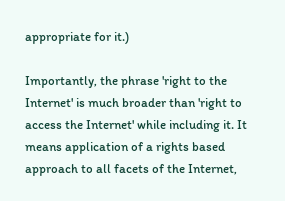appropriate for it.)

Importantly, the phrase 'right to the Internet' is much broader than 'right to access the Internet' while including it. It means application of a rights based approach to all facets of the Internet,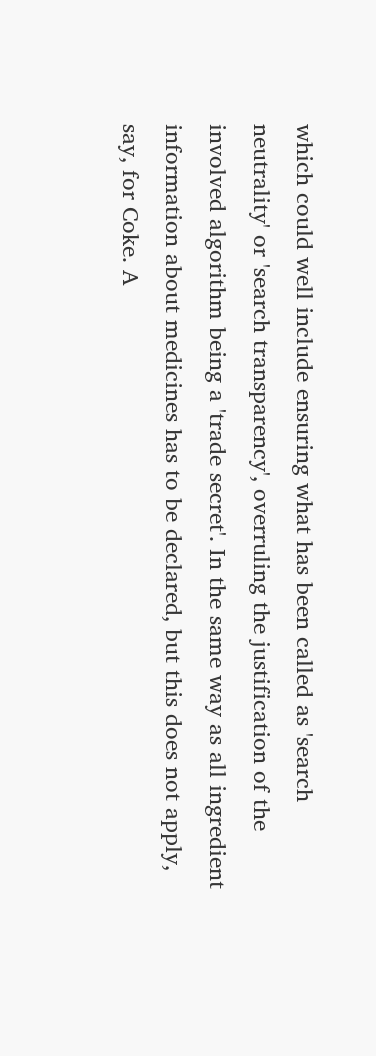which could well include ensuring what has been called as 'search neutrality' or 'search transparency', overruling the justification of the involved algorithm being a 'trade secret'. In the same way as all ingredient information about medicines has to be declared, but this does not apply, say, for Coke. A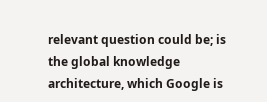relevant question could be; is the global knowledge architecture, which Google is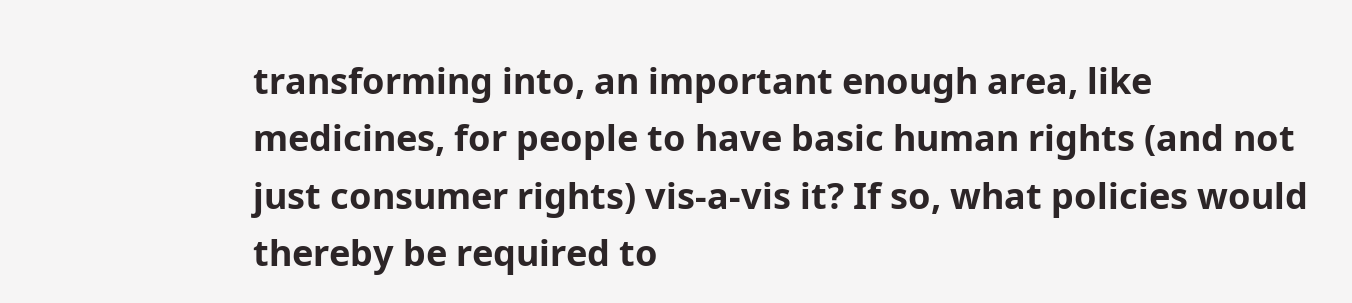transforming into, an important enough area, like medicines, for people to have basic human rights (and not just consumer rights) vis-a-vis it? If so, what policies would thereby be required to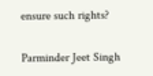ensure such rights?

Parminder Jeet Singh